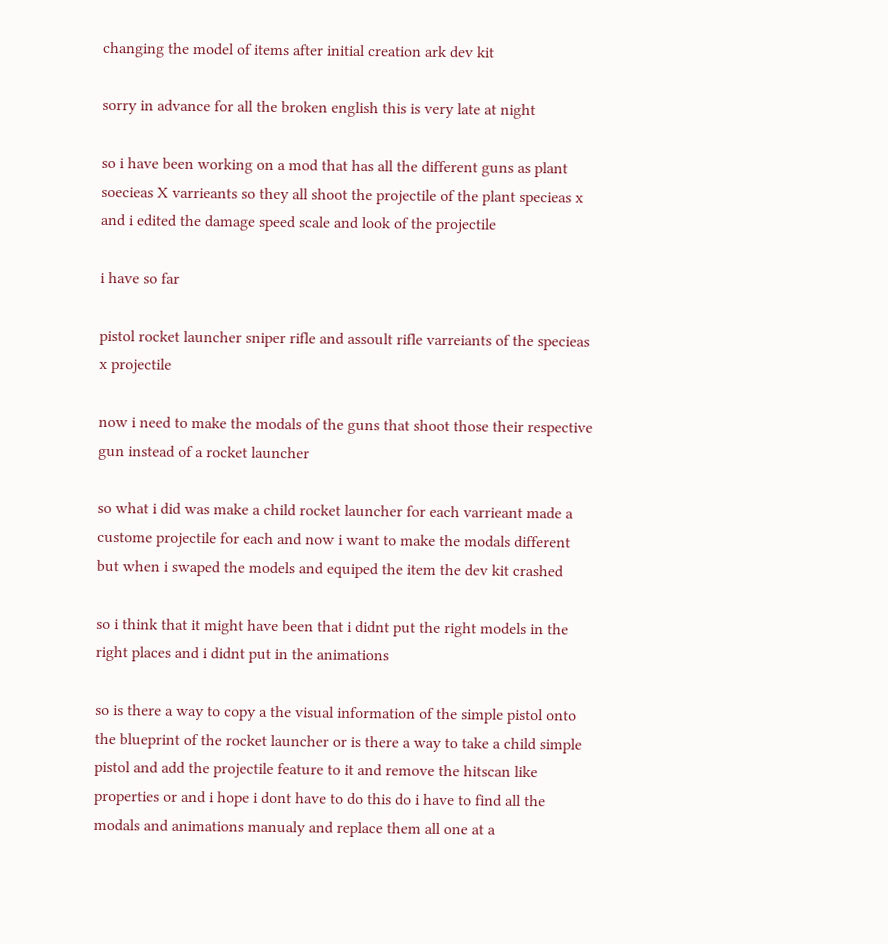changing the model of items after initial creation ark dev kit

sorry in advance for all the broken english this is very late at night

so i have been working on a mod that has all the different guns as plant soecieas X varrieants so they all shoot the projectile of the plant specieas x and i edited the damage speed scale and look of the projectile

i have so far

pistol rocket launcher sniper rifle and assoult rifle varreiants of the specieas x projectile

now i need to make the modals of the guns that shoot those their respective gun instead of a rocket launcher

so what i did was make a child rocket launcher for each varrieant made a custome projectile for each and now i want to make the modals different but when i swaped the models and equiped the item the dev kit crashed

so i think that it might have been that i didnt put the right models in the right places and i didnt put in the animations

so is there a way to copy a the visual information of the simple pistol onto the blueprint of the rocket launcher or is there a way to take a child simple pistol and add the projectile feature to it and remove the hitscan like properties or and i hope i dont have to do this do i have to find all the modals and animations manualy and replace them all one at a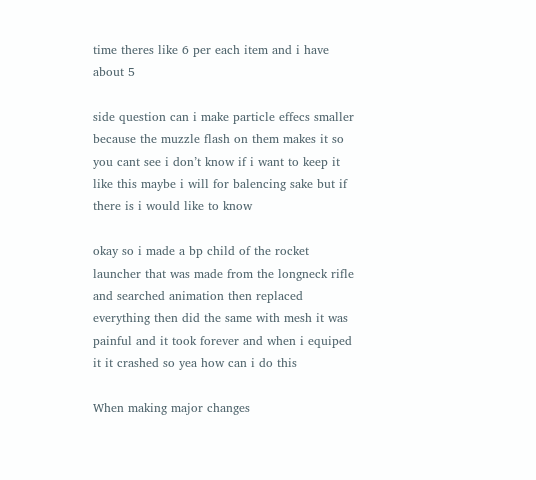time theres like 6 per each item and i have about 5

side question can i make particle effecs smaller because the muzzle flash on them makes it so you cant see i don’t know if i want to keep it like this maybe i will for balencing sake but if there is i would like to know

okay so i made a bp child of the rocket launcher that was made from the longneck rifle and searched animation then replaced everything then did the same with mesh it was painful and it took forever and when i equiped it it crashed so yea how can i do this

When making major changes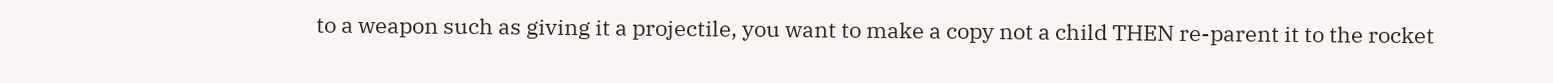to a weapon such as giving it a projectile, you want to make a copy not a child THEN re-parent it to the rocket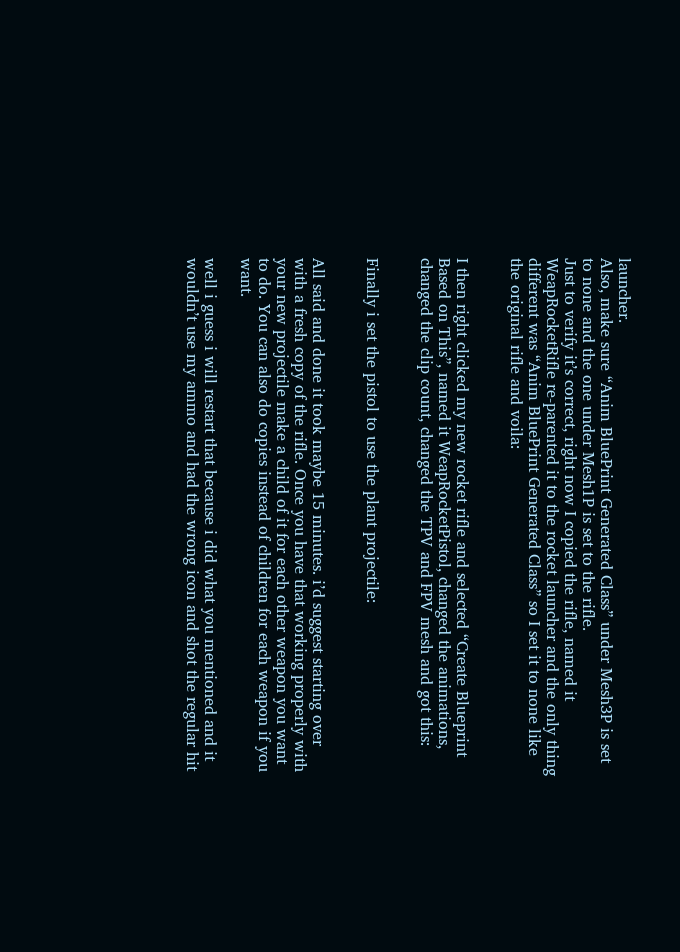launcher.
Also, make sure “Anim BluePrint Generated Class” under Mesh3P is set to none and the one under Mesh1P is set to the rifle.
Just to verify it’s correct, right now I copied the rifle, named it WeapRocketRifle re-parented it to the rocket launcher and the only thing different was “Anim BluePrint Generated Class” so I set it to none like the original rifle and voila:


I then right clicked my new rocket rifle and selected “Create Blueprint Based on This”, named it WeapRocketPistol, changed the animations, changed the clip count, changed the TPV and FPV mesh and got this:


Finally i set the pistol to use the plant projectile:


All said and done it took maybe 15 minutes. i’d suggest starting over with a fresh copy of the rifle. Once you have that working properly with your new projectile make a child of it for each other weapon you want to do. You can also do copies instead of children for each weapon if you want.

well i guess i will restart that because i did what you mentioned and it wouldn’t use my ammo and had the wrong icon and shot the regular hit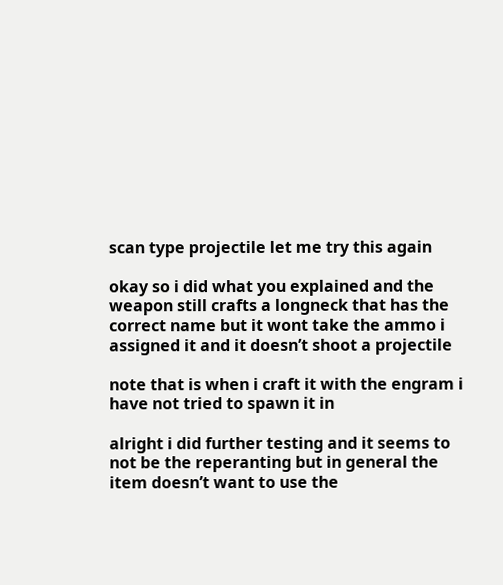scan type projectile let me try this again

okay so i did what you explained and the weapon still crafts a longneck that has the correct name but it wont take the ammo i assigned it and it doesn’t shoot a projectile

note that is when i craft it with the engram i have not tried to spawn it in

alright i did further testing and it seems to not be the reperanting but in general the item doesn’t want to use the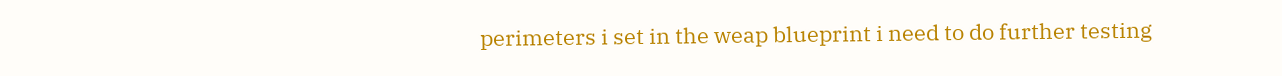perimeters i set in the weap blueprint i need to do further testing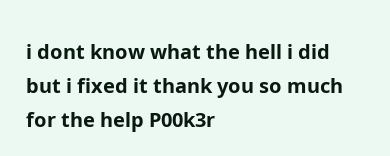i dont know what the hell i did but i fixed it thank you so much for the help P00k3r